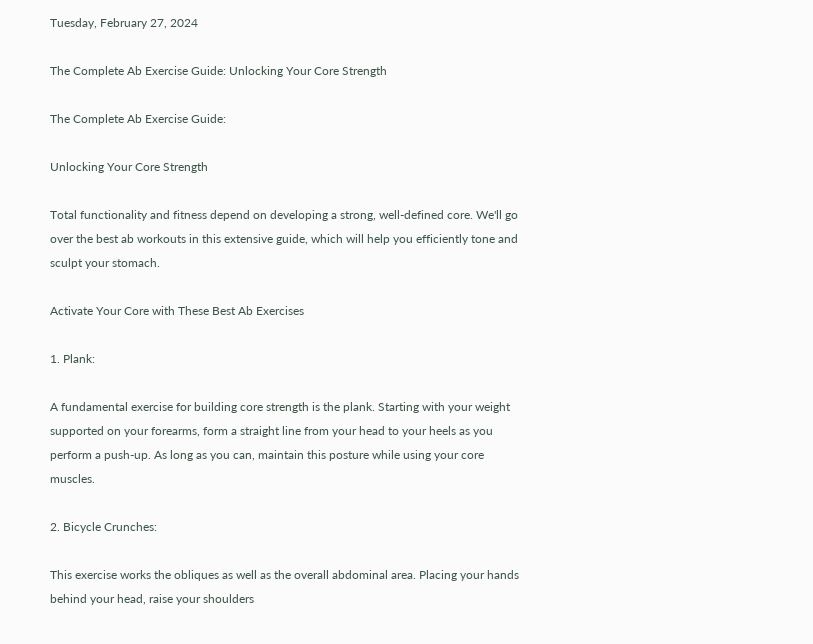Tuesday, February 27, 2024

The Complete Ab Exercise Guide: Unlocking Your Core Strength

The Complete Ab Exercise Guide:

Unlocking Your Core Strength

Total functionality and fitness depend on developing a strong, well-defined core. We'll go over the best ab workouts in this extensive guide, which will help you efficiently tone and sculpt your stomach.

Activate Your Core with These Best Ab Exercises

1. Plank:

A fundamental exercise for building core strength is the plank. Starting with your weight supported on your forearms, form a straight line from your head to your heels as you perform a push-up. As long as you can, maintain this posture while using your core muscles.

2. Bicycle Crunches:

This exercise works the obliques as well as the overall abdominal area. Placing your hands behind your head, raise your shoulders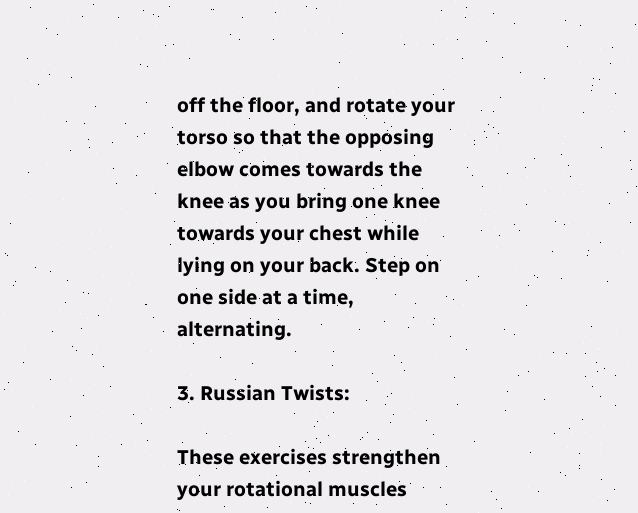off the floor, and rotate your torso so that the opposing elbow comes towards the knee as you bring one knee towards your chest while lying on your back. Step on one side at a time, alternating.

3. Russian Twists:

These exercises strengthen your rotational muscles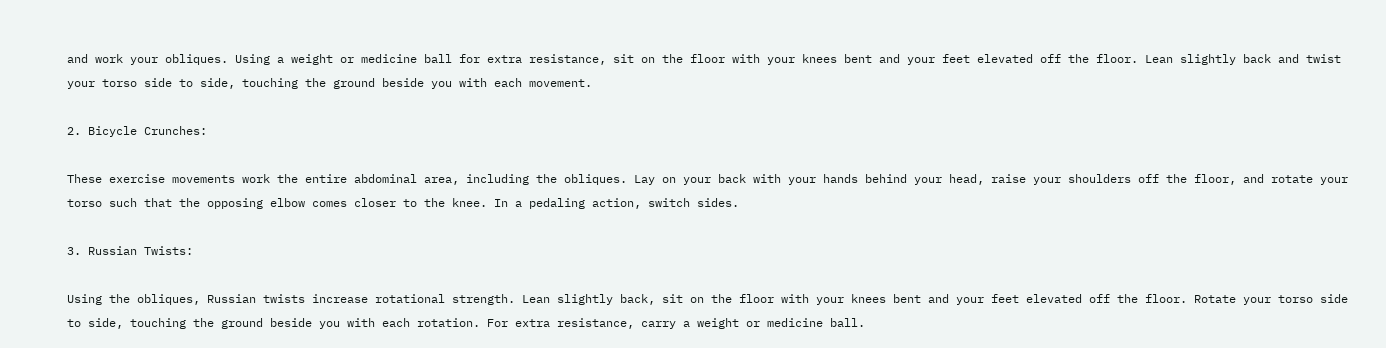and work your obliques. Using a weight or medicine ball for extra resistance, sit on the floor with your knees bent and your feet elevated off the floor. Lean slightly back and twist your torso side to side, touching the ground beside you with each movement.

2. Bicycle Crunches:

These exercise movements work the entire abdominal area, including the obliques. Lay on your back with your hands behind your head, raise your shoulders off the floor, and rotate your torso such that the opposing elbow comes closer to the knee. In a pedaling action, switch sides.

3. Russian Twists:

Using the obliques, Russian twists increase rotational strength. Lean slightly back, sit on the floor with your knees bent and your feet elevated off the floor. Rotate your torso side to side, touching the ground beside you with each rotation. For extra resistance, carry a weight or medicine ball.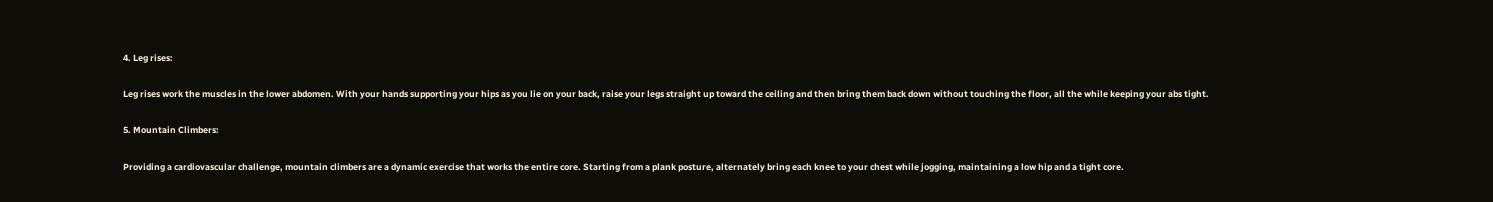4. Leg rises:

Leg rises work the muscles in the lower abdomen. With your hands supporting your hips as you lie on your back, raise your legs straight up toward the ceiling and then bring them back down without touching the floor, all the while keeping your abs tight.

5. Mountain Climbers:

Providing a cardiovascular challenge, mountain climbers are a dynamic exercise that works the entire core. Starting from a plank posture, alternately bring each knee to your chest while jogging, maintaining a low hip and a tight core.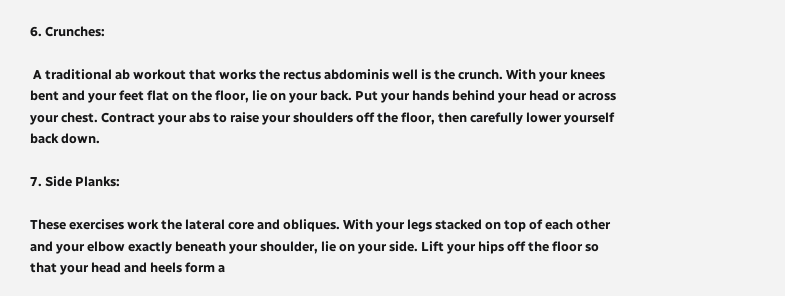6. Crunches:

 A traditional ab workout that works the rectus abdominis well is the crunch. With your knees bent and your feet flat on the floor, lie on your back. Put your hands behind your head or across your chest. Contract your abs to raise your shoulders off the floor, then carefully lower yourself back down.

7. Side Planks:

These exercises work the lateral core and obliques. With your legs stacked on top of each other and your elbow exactly beneath your shoulder, lie on your side. Lift your hips off the floor so that your head and heels form a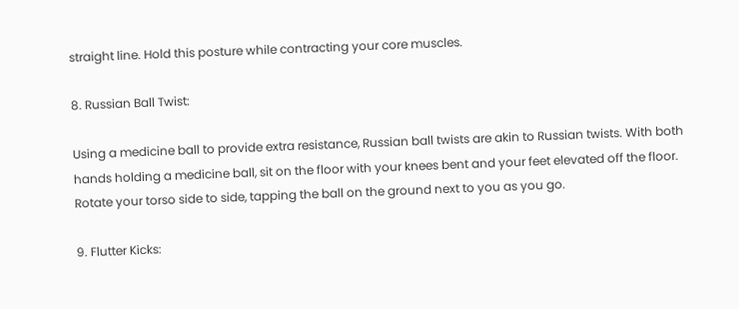straight line. Hold this posture while contracting your core muscles.

8. Russian Ball Twist:

Using a medicine ball to provide extra resistance, Russian ball twists are akin to Russian twists. With both hands holding a medicine ball, sit on the floor with your knees bent and your feet elevated off the floor. Rotate your torso side to side, tapping the ball on the ground next to you as you go.

9. Flutter Kicks: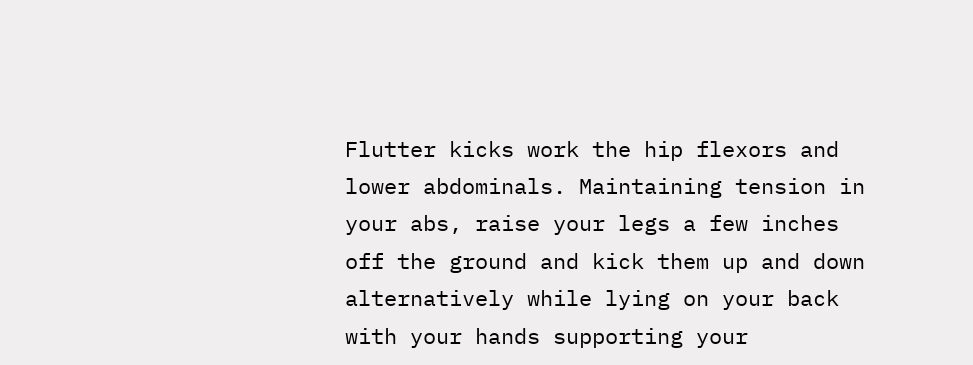Flutter kicks work the hip flexors and lower abdominals. Maintaining tension in your abs, raise your legs a few inches off the ground and kick them up and down alternatively while lying on your back with your hands supporting your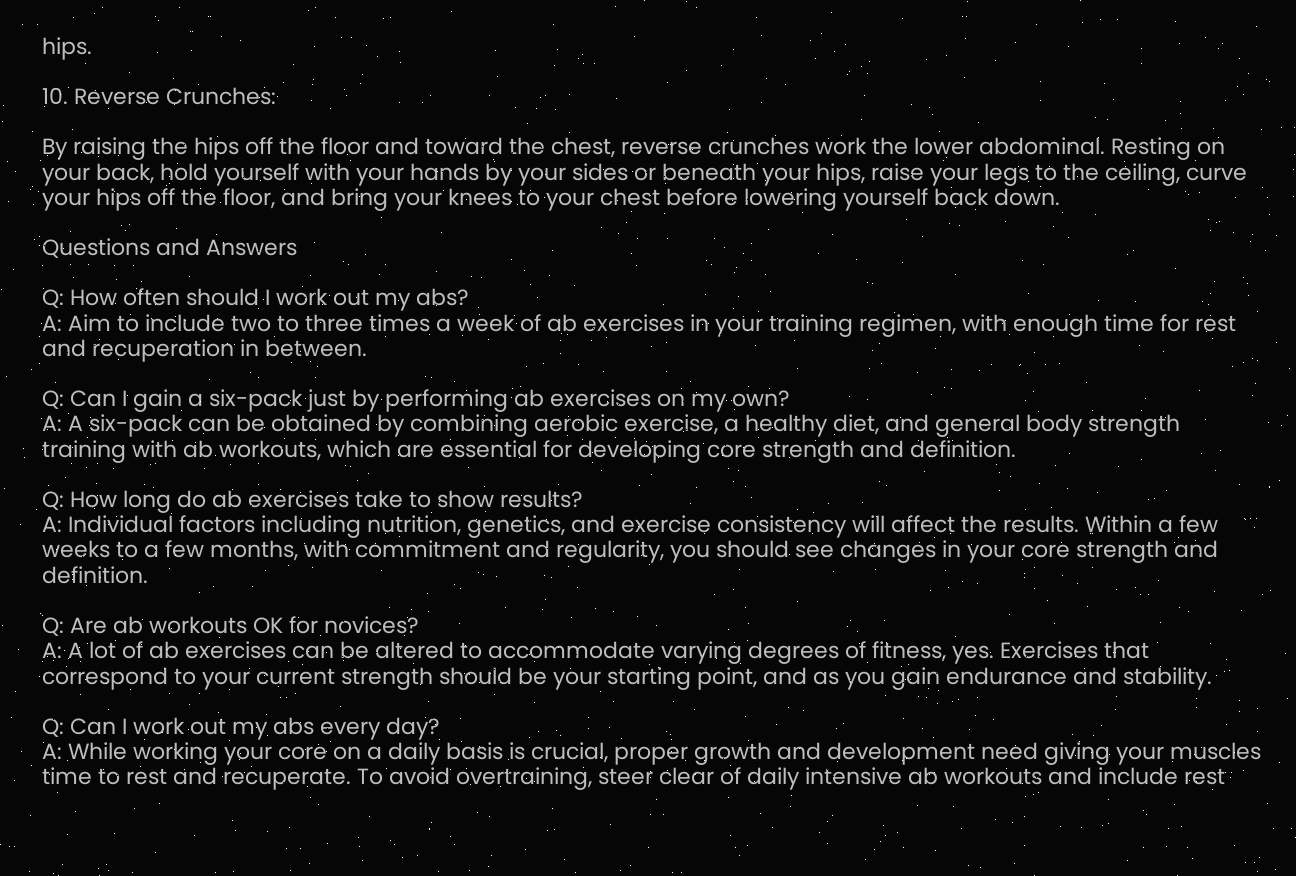hips.

10. Reverse Crunches:

By raising the hips off the floor and toward the chest, reverse crunches work the lower abdominal. Resting on your back, hold yourself with your hands by your sides or beneath your hips, raise your legs to the ceiling, curve your hips off the floor, and bring your knees to your chest before lowering yourself back down.

Questions and Answers

Q: How often should I work out my abs?
A: Aim to include two to three times a week of ab exercises in your training regimen, with enough time for rest and recuperation in between.

Q: Can I gain a six-pack just by performing ab exercises on my own?
A: A six-pack can be obtained by combining aerobic exercise, a healthy diet, and general body strength training with ab workouts, which are essential for developing core strength and definition.

Q: How long do ab exercises take to show results?
A: Individual factors including nutrition, genetics, and exercise consistency will affect the results. Within a few weeks to a few months, with commitment and regularity, you should see changes in your core strength and definition.

Q: Are ab workouts OK for novices?
A: A lot of ab exercises can be altered to accommodate varying degrees of fitness, yes. Exercises that correspond to your current strength should be your starting point, and as you gain endurance and stability.

Q: Can I work out my abs every day?
A: While working your core on a daily basis is crucial, proper growth and development need giving your muscles time to rest and recuperate. To avoid overtraining, steer clear of daily intensive ab workouts and include rest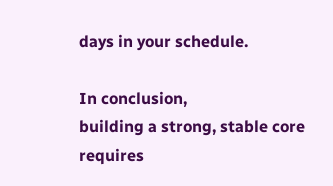days in your schedule.

In conclusion,
building a strong, stable core requires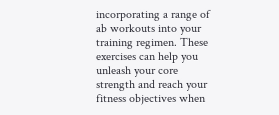incorporating a range of ab workouts into your training regimen. These exercises can help you unleash your core strength and reach your fitness objectives when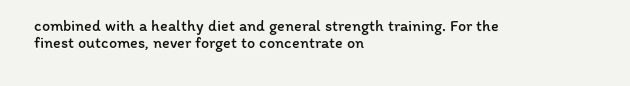combined with a healthy diet and general strength training. For the finest outcomes, never forget to concentrate on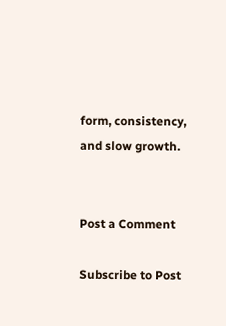form, consistency, and slow growth.


Post a Comment

Subscribe to Post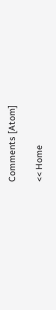Comments [Atom]

<< Home